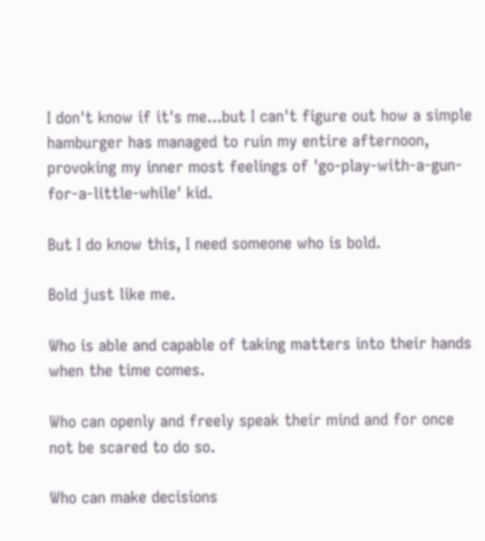I don't know if it's me...but I can't figure out how a simple hamburger has managed to ruin my entire afternoon, provoking my inner most feelings of 'go-play-with-a-gun-for-a-little-while' kid.

But I do know this, I need someone who is bold.

Bold just like me.

Who is able and capable of taking matters into their hands when the time comes.

Who can openly and freely speak their mind and for once not be scared to do so.

Who can make decisions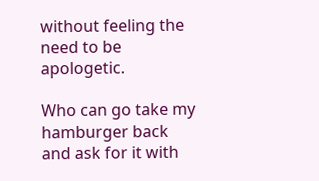without feeling the need to be apologetic.

Who can go take my hamburger back and ask for it with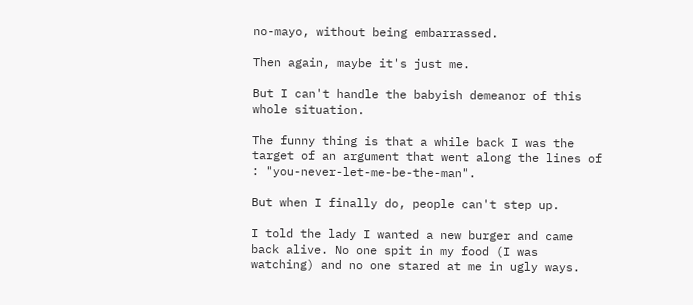no-mayo, without being embarrassed.

Then again, maybe it's just me.

But I can't handle the babyish demeanor of this whole situation.

The funny thing is that a while back I was the target of an argument that went along the lines of : "you-never-let-me-be-the-man".

But when I finally do, people can't step up.

I told the lady I wanted a new burger and came back alive. No one spit in my food (I was watching) and no one stared at me in ugly ways.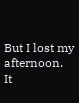But I lost my afternoon.
It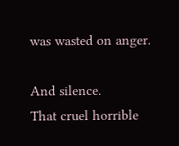was wasted on anger.

And silence.
That cruel horrible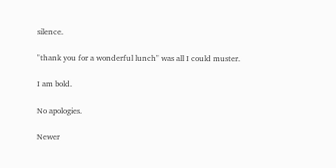silence.

"thank you for a wonderful lunch" was all I could muster.

I am bold.

No apologies.

Newer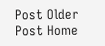Post Older Post Home